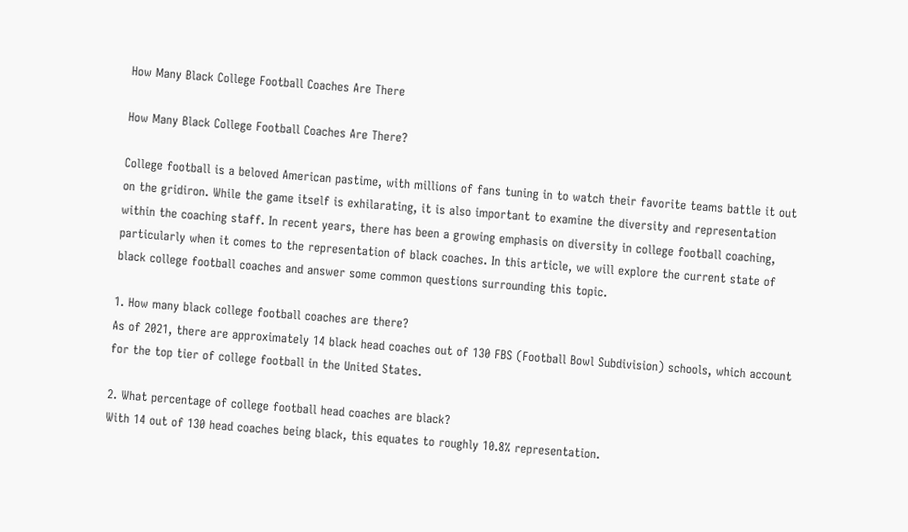How Many Black College Football Coaches Are There

How Many Black College Football Coaches Are There?

College football is a beloved American pastime, with millions of fans tuning in to watch their favorite teams battle it out on the gridiron. While the game itself is exhilarating, it is also important to examine the diversity and representation within the coaching staff. In recent years, there has been a growing emphasis on diversity in college football coaching, particularly when it comes to the representation of black coaches. In this article, we will explore the current state of black college football coaches and answer some common questions surrounding this topic.

1. How many black college football coaches are there?
As of 2021, there are approximately 14 black head coaches out of 130 FBS (Football Bowl Subdivision) schools, which account for the top tier of college football in the United States.

2. What percentage of college football head coaches are black?
With 14 out of 130 head coaches being black, this equates to roughly 10.8% representation.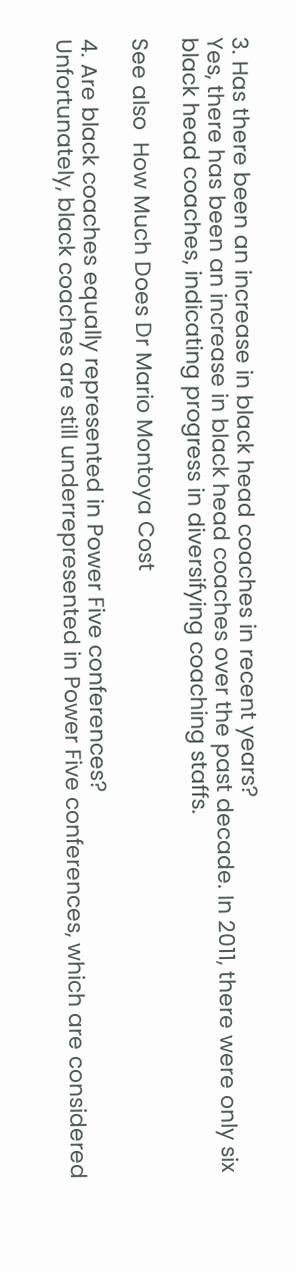3. Has there been an increase in black head coaches in recent years?
Yes, there has been an increase in black head coaches over the past decade. In 2011, there were only six black head coaches, indicating progress in diversifying coaching staffs.

See also  How Much Does Dr Mario Montoya Cost

4. Are black coaches equally represented in Power Five conferences?
Unfortunately, black coaches are still underrepresented in Power Five conferences, which are considered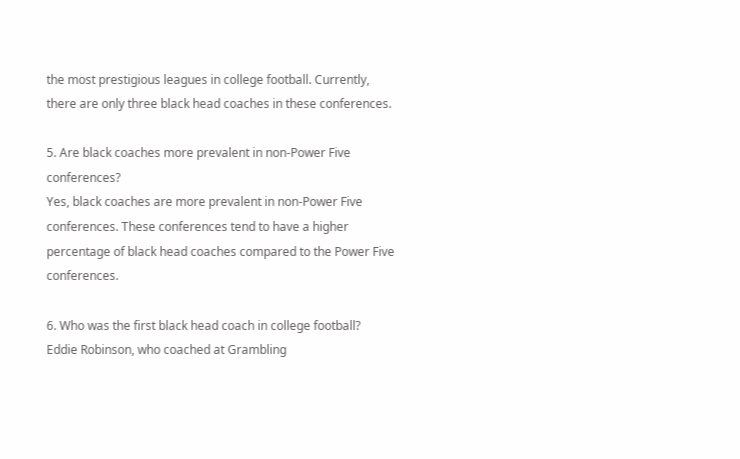the most prestigious leagues in college football. Currently, there are only three black head coaches in these conferences.

5. Are black coaches more prevalent in non-Power Five conferences?
Yes, black coaches are more prevalent in non-Power Five conferences. These conferences tend to have a higher percentage of black head coaches compared to the Power Five conferences.

6. Who was the first black head coach in college football?
Eddie Robinson, who coached at Grambling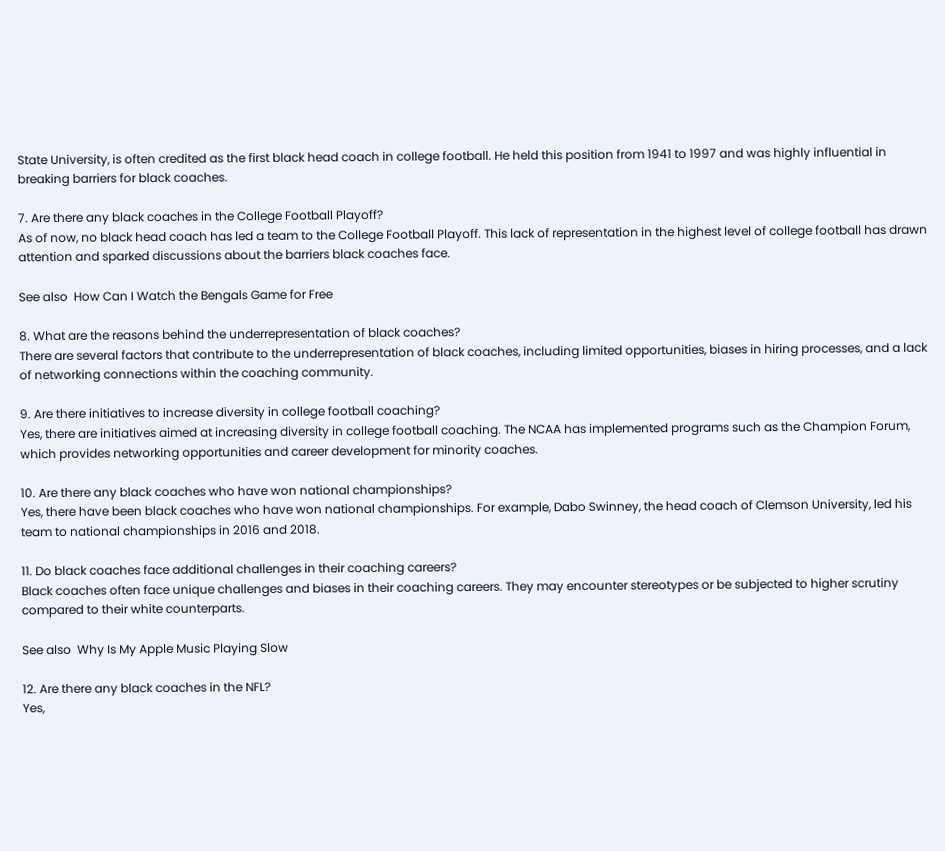State University, is often credited as the first black head coach in college football. He held this position from 1941 to 1997 and was highly influential in breaking barriers for black coaches.

7. Are there any black coaches in the College Football Playoff?
As of now, no black head coach has led a team to the College Football Playoff. This lack of representation in the highest level of college football has drawn attention and sparked discussions about the barriers black coaches face.

See also  How Can I Watch the Bengals Game for Free

8. What are the reasons behind the underrepresentation of black coaches?
There are several factors that contribute to the underrepresentation of black coaches, including limited opportunities, biases in hiring processes, and a lack of networking connections within the coaching community.

9. Are there initiatives to increase diversity in college football coaching?
Yes, there are initiatives aimed at increasing diversity in college football coaching. The NCAA has implemented programs such as the Champion Forum, which provides networking opportunities and career development for minority coaches.

10. Are there any black coaches who have won national championships?
Yes, there have been black coaches who have won national championships. For example, Dabo Swinney, the head coach of Clemson University, led his team to national championships in 2016 and 2018.

11. Do black coaches face additional challenges in their coaching careers?
Black coaches often face unique challenges and biases in their coaching careers. They may encounter stereotypes or be subjected to higher scrutiny compared to their white counterparts.

See also  Why Is My Apple Music Playing Slow

12. Are there any black coaches in the NFL?
Yes,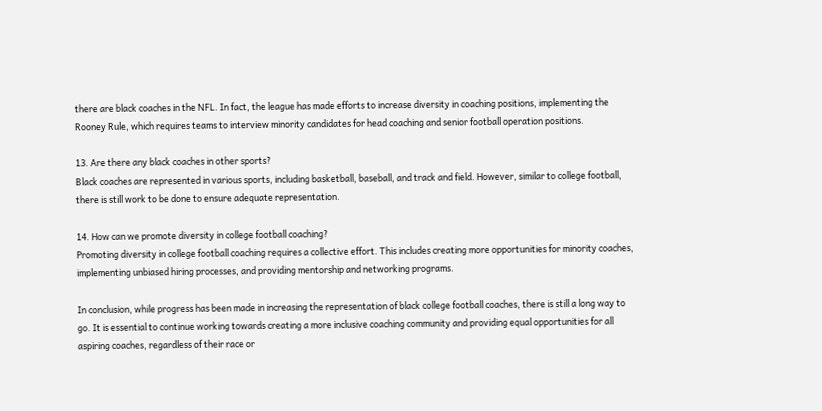there are black coaches in the NFL. In fact, the league has made efforts to increase diversity in coaching positions, implementing the Rooney Rule, which requires teams to interview minority candidates for head coaching and senior football operation positions.

13. Are there any black coaches in other sports?
Black coaches are represented in various sports, including basketball, baseball, and track and field. However, similar to college football, there is still work to be done to ensure adequate representation.

14. How can we promote diversity in college football coaching?
Promoting diversity in college football coaching requires a collective effort. This includes creating more opportunities for minority coaches, implementing unbiased hiring processes, and providing mentorship and networking programs.

In conclusion, while progress has been made in increasing the representation of black college football coaches, there is still a long way to go. It is essential to continue working towards creating a more inclusive coaching community and providing equal opportunities for all aspiring coaches, regardless of their race or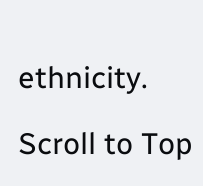ethnicity.

Scroll to Top